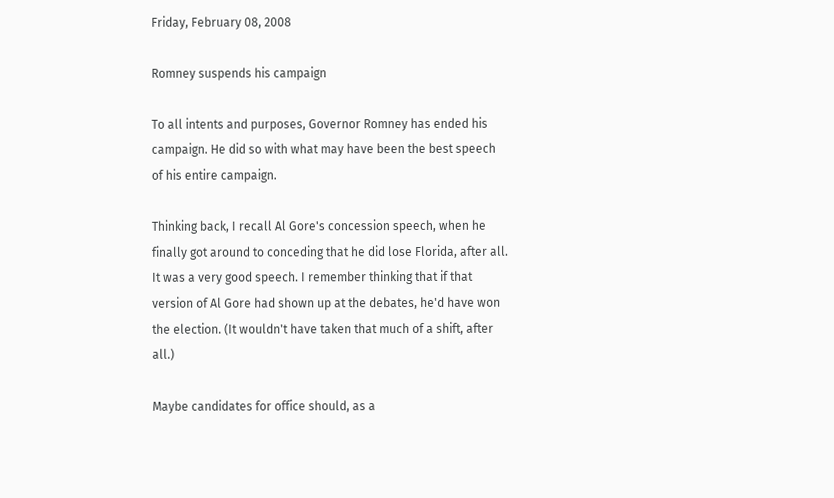Friday, February 08, 2008

Romney suspends his campaign

To all intents and purposes, Governor Romney has ended his campaign. He did so with what may have been the best speech of his entire campaign.

Thinking back, I recall Al Gore's concession speech, when he finally got around to conceding that he did lose Florida, after all. It was a very good speech. I remember thinking that if that version of Al Gore had shown up at the debates, he'd have won the election. (It wouldn't have taken that much of a shift, after all.)

Maybe candidates for office should, as a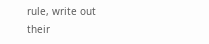rule, write out their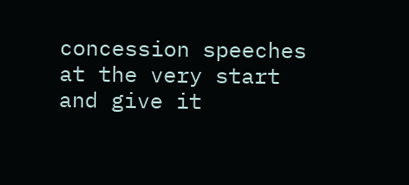concession speeches at the very start and give it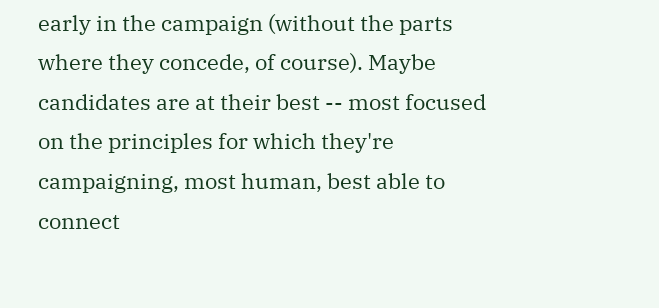early in the campaign (without the parts where they concede, of course). Maybe candidates are at their best -- most focused on the principles for which they're campaigning, most human, best able to connect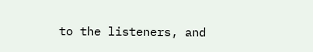to the listeners, and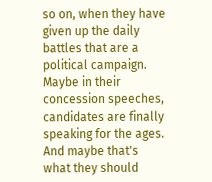so on, when they have given up the daily battles that are a political campaign. Maybe in their concession speeches, candidates are finally speaking for the ages. And maybe that's what they should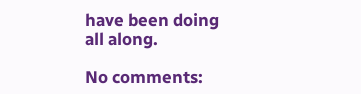have been doing all along.

No comments: